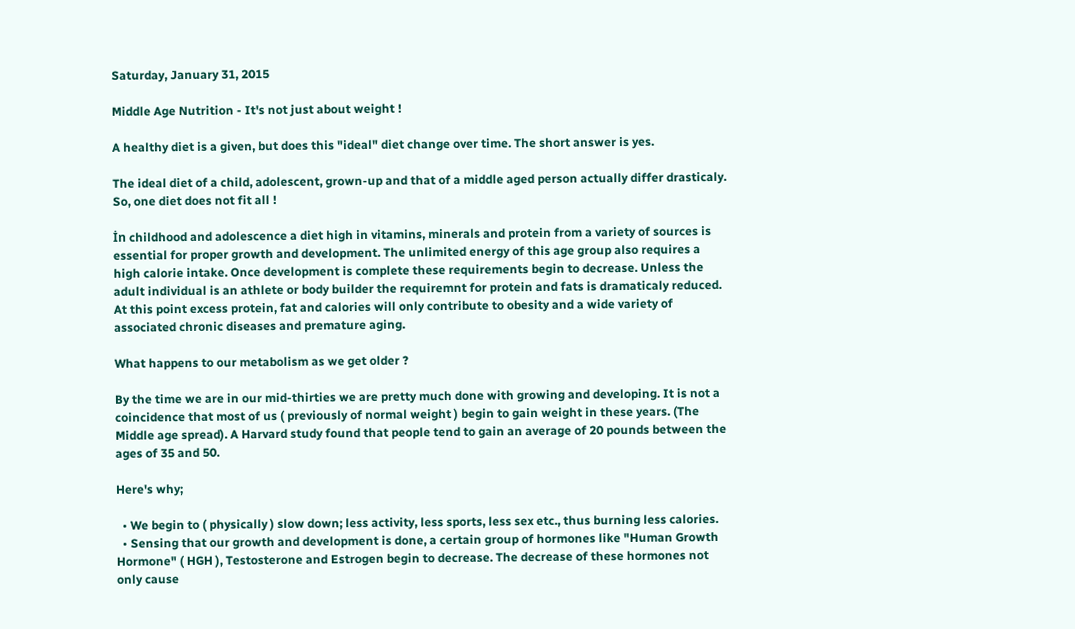Saturday, January 31, 2015

Middle Age Nutrition - It's not just about weight !

A healthy diet is a given, but does this "ideal" diet change over time. The short answer is yes.

The ideal diet of a child, adolescent, grown-up and that of a middle aged person actually differ drasticaly. So, one diet does not fit all !

İn childhood and adolescence a diet high in vitamins, minerals and protein from a variety of sources is essential for proper growth and development. The unlimited energy of this age group also requires a high calorie intake. Once development is complete these requirements begin to decrease. Unless the adult individual is an athlete or body builder the requiremnt for protein and fats is dramaticaly reduced. At this point excess protein, fat and calories will only contribute to obesity and a wide variety of associated chronic diseases and premature aging.

What happens to our metabolism as we get older ?

By the time we are in our mid-thirties we are pretty much done with growing and developing. It is not a coincidence that most of us ( previously of normal weight ) begin to gain weight in these years. (The Middle age spread). A Harvard study found that people tend to gain an average of 20 pounds between the ages of 35 and 50.

Here's why;

  • We begin to ( physically ) slow down; less activity, less sports, less sex etc., thus burning less calories.
  • Sensing that our growth and development is done, a certain group of hormones like "Human Growth Hormone" ( HGH ), Testosterone and Estrogen begin to decrease. The decrease of these hormones not only cause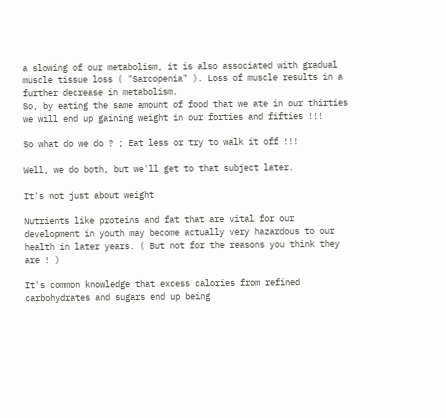a slowing of our metabolism, it is also associated with gradual muscle tissue loss ( "Sarcopenia" ). Loss of muscle results in a further decrease in metabolism.
So, by eating the same amount of food that we ate in our thirties we will end up gaining weight in our forties and fifties !!!

So what do we do ? ; Eat less or try to walk it off !!!

Well, we do both, but we'll get to that subject later.

It's not just about weight

Nutrients like proteins and fat that are vital for our development in youth may become actually very hazardous to our health in later years. ( But not for the reasons you think they are ! )

It's common knowledge that excess calories from refined carbohydrates and sugars end up being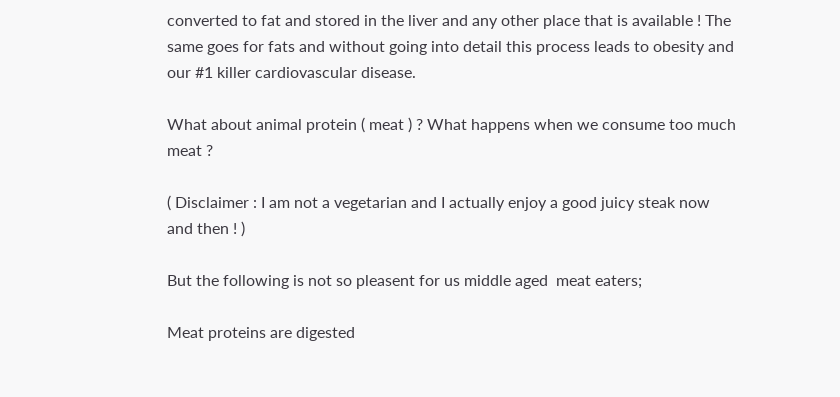converted to fat and stored in the liver and any other place that is available ! The same goes for fats and without going into detail this process leads to obesity and our #1 killer cardiovascular disease.

What about animal protein ( meat ) ? What happens when we consume too much meat ?

( Disclaimer : I am not a vegetarian and I actually enjoy a good juicy steak now and then ! )

But the following is not so pleasent for us middle aged  meat eaters;

Meat proteins are digested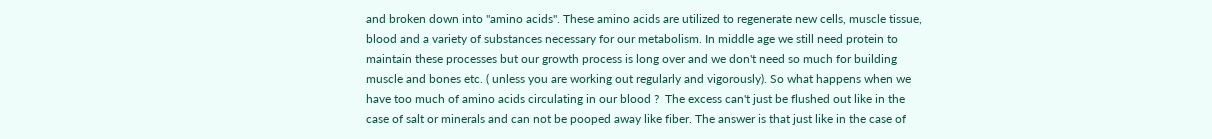and broken down into "amino acids". These amino acids are utilized to regenerate new cells, muscle tissue, blood and a variety of substances necessary for our metabolism. In middle age we still need protein to maintain these processes but our growth process is long over and we don't need so much for building muscle and bones etc. ( unless you are working out regularly and vigorously). So what happens when we have too much of amino acids circulating in our blood ?  The excess can't just be flushed out like in the case of salt or minerals and can not be pooped away like fiber. The answer is that just like in the case of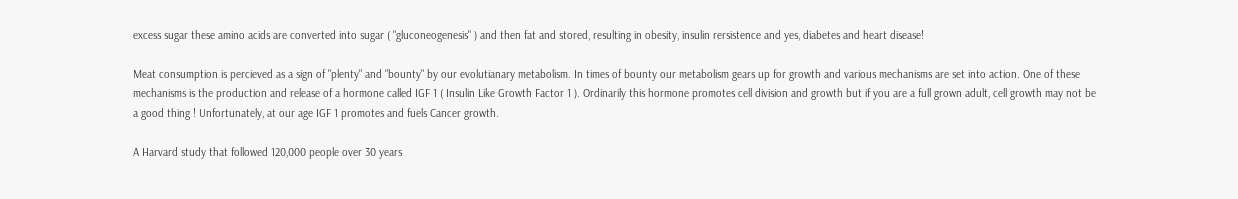excess sugar these amino acids are converted into sugar ( "gluconeogenesis" ) and then fat and stored, resulting in obesity, insulin rersistence and yes, diabetes and heart disease!

Meat consumption is percieved as a sign of "plenty" and "bounty" by our evolutianary metabolism. In times of bounty our metabolism gears up for growth and various mechanisms are set into action. One of these mechanisms is the production and release of a hormone called IGF 1 ( Insulin Like Growth Factor 1 ). Ordinarily this hormone promotes cell division and growth but if you are a full grown adult, cell growth may not be a good thing ! Unfortunately, at our age IGF 1 promotes and fuels Cancer growth.

A Harvard study that followed 120,000 people over 30 years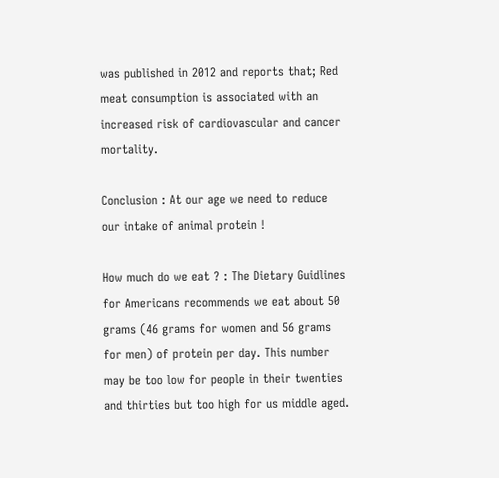was published in 2012 and reports that; Red meat consumption is associated with an increased risk of cardiovascular and cancer mortality.

Conclusion : At our age we need to reduce our intake of animal protein !

How much do we eat ? : The Dietary Guidlines for Americans recommends we eat about 50 grams (46 grams for women and 56 grams for men) of protein per day. This number may be too low for people in their twenties and thirties but too high for us middle aged.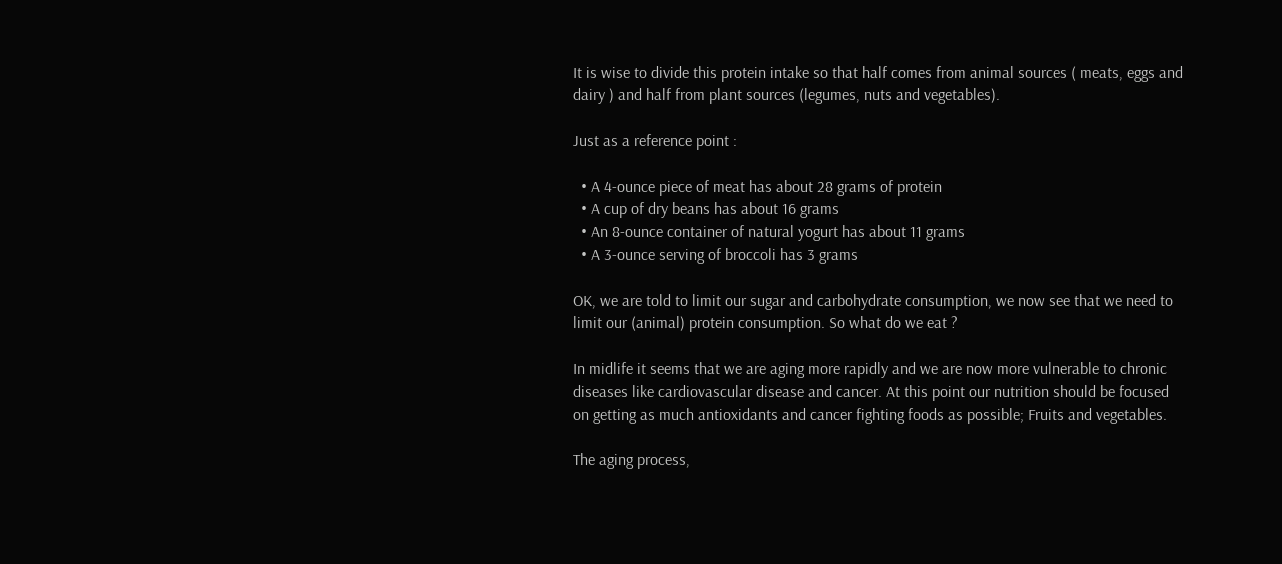It is wise to divide this protein intake so that half comes from animal sources ( meats, eggs and dairy ) and half from plant sources (legumes, nuts and vegetables).

Just as a reference point :

  • A 4-ounce piece of meat has about 28 grams of protein
  • A cup of dry beans has about 16 grams
  • An 8-ounce container of natural yogurt has about 11 grams
  • A 3-ounce serving of broccoli has 3 grams

OK, we are told to limit our sugar and carbohydrate consumption, we now see that we need to limit our (animal) protein consumption. So what do we eat ?

In midlife it seems that we are aging more rapidly and we are now more vulnerable to chronic diseases like cardiovascular disease and cancer. At this point our nutrition should be focused on getting as much antioxidants and cancer fighting foods as possible; Fruits and vegetables.

The aging process,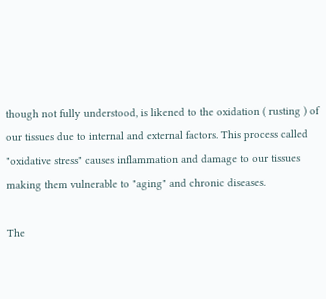though not fully understood, is likened to the oxidation ( rusting ) of our tissues due to internal and external factors. This process called "oxidative stress" causes inflammation and damage to our tissues making them vulnerable to "aging" and chronic diseases.

The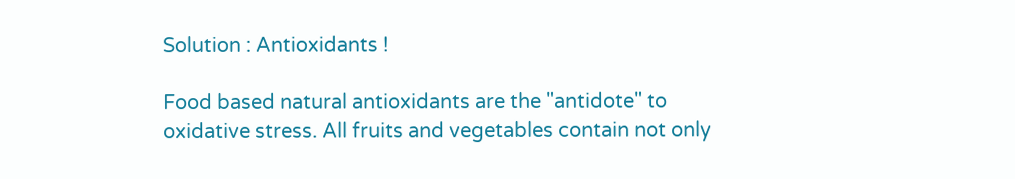Solution : Antioxidants !

Food based natural antioxidants are the "antidote" to oxidative stress. All fruits and vegetables contain not only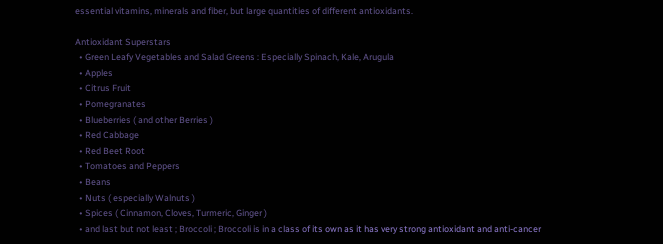essential vitamins, minerals and fiber, but large quantities of different antioxidants.

Antioxidant Superstars
  • Green Leafy Vegetables and Salad Greens : Especially Spinach, Kale, Arugula
  • Apples
  • Citrus Fruit
  • Pomegranates
  • Blueberries ( and other Berries )
  • Red Cabbage
  • Red Beet Root
  • Tomatoes and Peppers
  • Beans
  • Nuts ( especially Walnuts )
  • Spices ( Cinnamon, Cloves, Turmeric, Ginger )
  • and last but not least ; Broccoli ; Broccoli is in a class of its own as it has very strong antioxidant and anti-cancer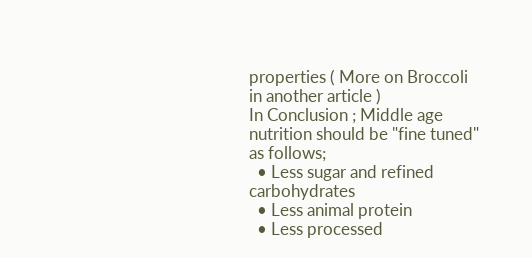properties ( More on Broccoli in another article )
In Conclusion ; Middle age nutrition should be "fine tuned" as follows;
  • Less sugar and refined carbohydrates
  • Less animal protein
  • Less processed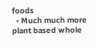foods
  • Much much more plant based whole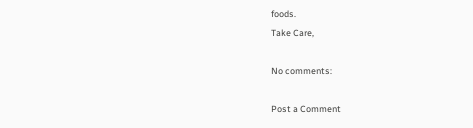foods.
Take Care,

No comments:

Post a Comment